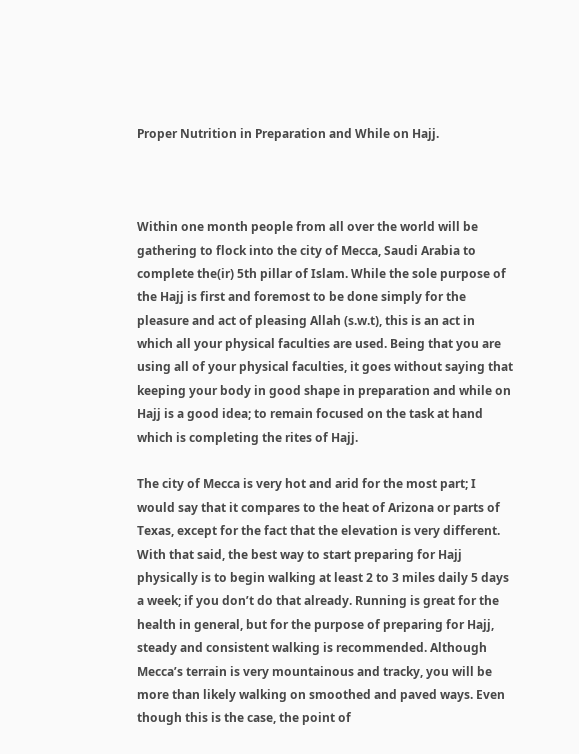Proper Nutrition in Preparation and While on Hajj.



Within one month people from all over the world will be gathering to flock into the city of Mecca, Saudi Arabia to complete the(ir) 5th pillar of Islam. While the sole purpose of the Hajj is first and foremost to be done simply for the pleasure and act of pleasing Allah (s.w.t), this is an act in which all your physical faculties are used. Being that you are using all of your physical faculties, it goes without saying that keeping your body in good shape in preparation and while on Hajj is a good idea; to remain focused on the task at hand which is completing the rites of Hajj.

The city of Mecca is very hot and arid for the most part; I would say that it compares to the heat of Arizona or parts of Texas, except for the fact that the elevation is very different. With that said, the best way to start preparing for Hajj physically is to begin walking at least 2 to 3 miles daily 5 days a week; if you don’t do that already. Running is great for the health in general, but for the purpose of preparing for Hajj, steady and consistent walking is recommended. Although Mecca’s terrain is very mountainous and tracky, you will be more than likely walking on smoothed and paved ways. Even though this is the case, the point of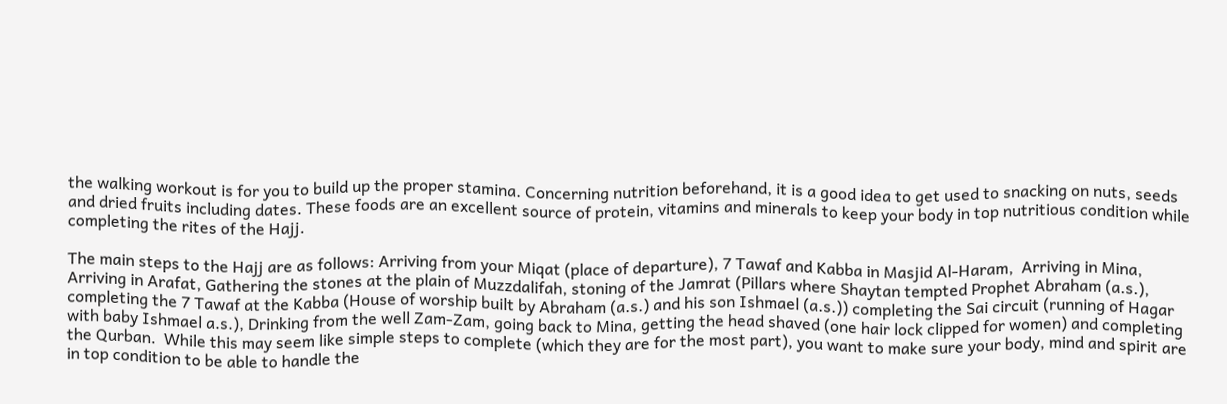the walking workout is for you to build up the proper stamina. Concerning nutrition beforehand, it is a good idea to get used to snacking on nuts, seeds and dried fruits including dates. These foods are an excellent source of protein, vitamins and minerals to keep your body in top nutritious condition while completing the rites of the Hajj.

The main steps to the Hajj are as follows: Arriving from your Miqat (place of departure), 7 Tawaf and Kabba in Masjid Al-Haram,  Arriving in Mina, Arriving in Arafat, Gathering the stones at the plain of Muzzdalifah, stoning of the Jamrat (Pillars where Shaytan tempted Prophet Abraham (a.s.), completing the 7 Tawaf at the Kabba (House of worship built by Abraham (a.s.) and his son Ishmael (a.s.)) completing the Sai circuit (running of Hagar with baby Ishmael a.s.), Drinking from the well Zam-Zam, going back to Mina, getting the head shaved (one hair lock clipped for women) and completing the Qurban.  While this may seem like simple steps to complete (which they are for the most part), you want to make sure your body, mind and spirit are in top condition to be able to handle the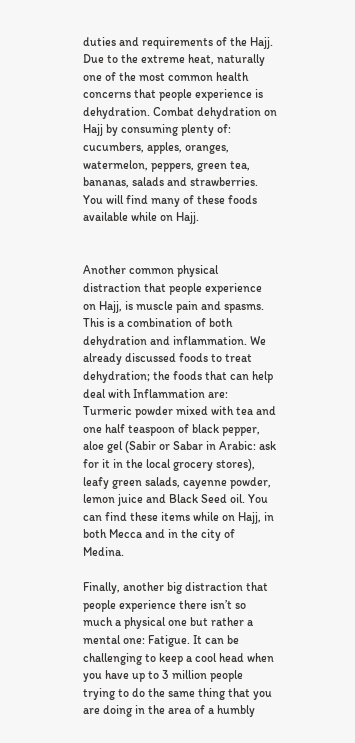duties and requirements of the Hajj. Due to the extreme heat, naturally one of the most common health concerns that people experience is dehydration. Combat dehydration on Hajj by consuming plenty of: cucumbers, apples, oranges, watermelon, peppers, green tea, bananas, salads and strawberries. You will find many of these foods available while on Hajj.


Another common physical distraction that people experience on Hajj, is muscle pain and spasms. This is a combination of both dehydration and inflammation. We already discussed foods to treat dehydration; the foods that can help deal with Inflammation are: Turmeric powder mixed with tea and one half teaspoon of black pepper, aloe gel (Sabir or Sabar in Arabic: ask for it in the local grocery stores), leafy green salads, cayenne powder, lemon juice and Black Seed oil. You can find these items while on Hajj, in both Mecca and in the city of Medina.

Finally, another big distraction that people experience there isn’t so much a physical one but rather a mental one: Fatigue. It can be challenging to keep a cool head when you have up to 3 million people trying to do the same thing that you are doing in the area of a humbly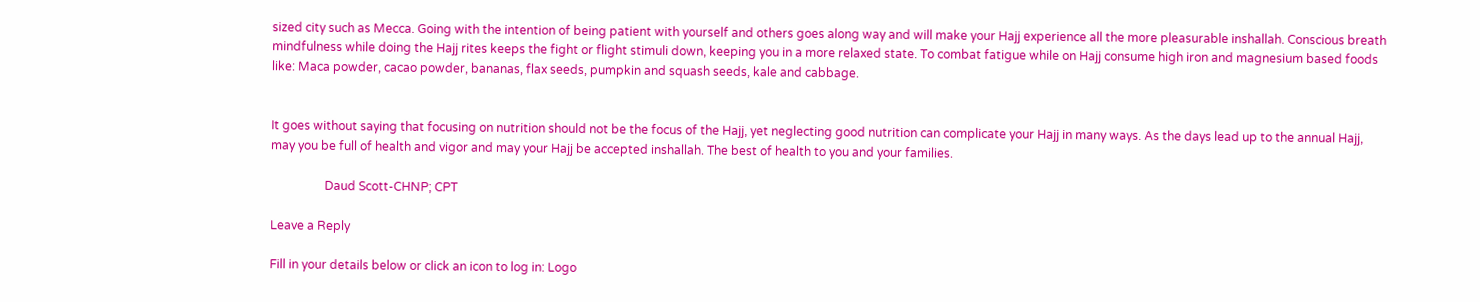sized city such as Mecca. Going with the intention of being patient with yourself and others goes along way and will make your Hajj experience all the more pleasurable inshallah. Conscious breath mindfulness while doing the Hajj rites keeps the fight or flight stimuli down, keeping you in a more relaxed state. To combat fatigue while on Hajj consume high iron and magnesium based foods like: Maca powder, cacao powder, bananas, flax seeds, pumpkin and squash seeds, kale and cabbage.


It goes without saying that focusing on nutrition should not be the focus of the Hajj, yet neglecting good nutrition can complicate your Hajj in many ways. As the days lead up to the annual Hajj, may you be full of health and vigor and may your Hajj be accepted inshallah. The best of health to you and your families.

                  Daud Scott-CHNP; CPT

Leave a Reply

Fill in your details below or click an icon to log in: Logo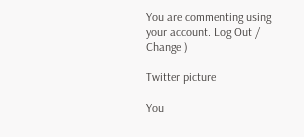You are commenting using your account. Log Out /  Change )

Twitter picture

You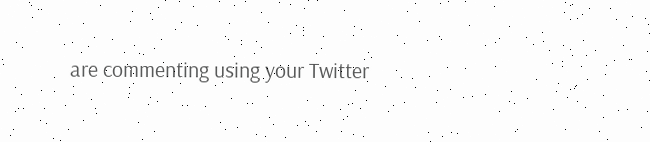are commenting using your Twitter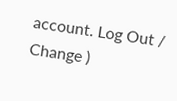account. Log Out /  Change )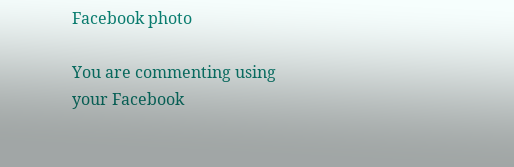Facebook photo

You are commenting using your Facebook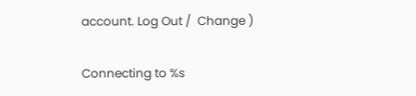account. Log Out /  Change )

Connecting to %s